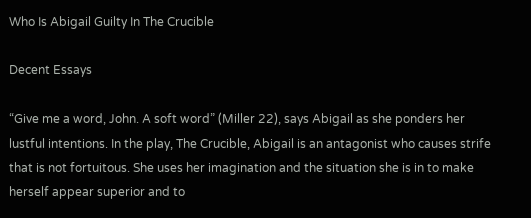Who Is Abigail Guilty In The Crucible

Decent Essays

“Give me a word, John. A soft word” (Miller 22), says Abigail as she ponders her lustful intentions. In the play, The Crucible, Abigail is an antagonist who causes strife that is not fortuitous. She uses her imagination and the situation she is in to make herself appear superior and to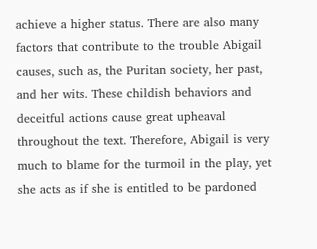achieve a higher status. There are also many factors that contribute to the trouble Abigail causes, such as, the Puritan society, her past, and her wits. These childish behaviors and deceitful actions cause great upheaval throughout the text. Therefore, Abigail is very much to blame for the turmoil in the play, yet she acts as if she is entitled to be pardoned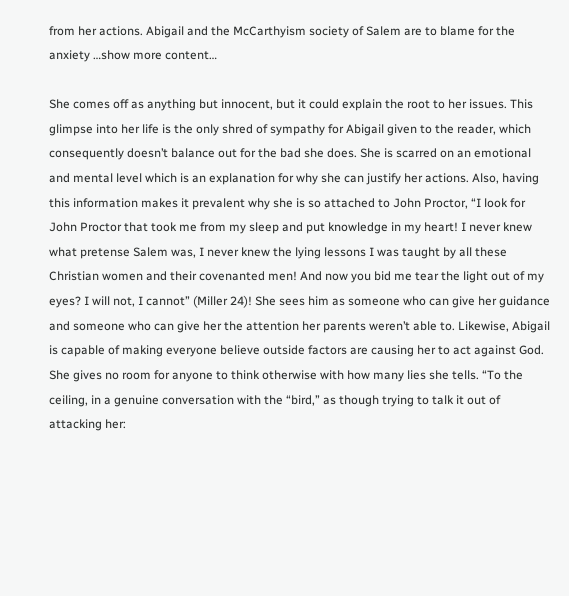from her actions. Abigail and the McCarthyism society of Salem are to blame for the anxiety …show more content…

She comes off as anything but innocent, but it could explain the root to her issues. This glimpse into her life is the only shred of sympathy for Abigail given to the reader, which consequently doesn’t balance out for the bad she does. She is scarred on an emotional and mental level which is an explanation for why she can justify her actions. Also, having this information makes it prevalent why she is so attached to John Proctor, “I look for John Proctor that took me from my sleep and put knowledge in my heart! I never knew what pretense Salem was, I never knew the lying lessons I was taught by all these Christian women and their covenanted men! And now you bid me tear the light out of my eyes? I will not, I cannot” (Miller 24)! She sees him as someone who can give her guidance and someone who can give her the attention her parents weren’t able to. Likewise, Abigail is capable of making everyone believe outside factors are causing her to act against God. She gives no room for anyone to think otherwise with how many lies she tells. “To the ceiling, in a genuine conversation with the “bird,” as though trying to talk it out of attacking her: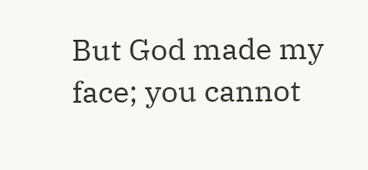But God made my face; you cannot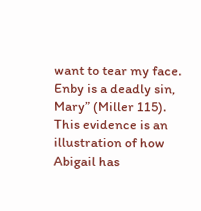want to tear my face. Enby is a deadly sin, Mary” (Miller 115). This evidence is an illustration of how Abigail has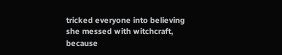tricked everyone into believing she messed with witchcraft, because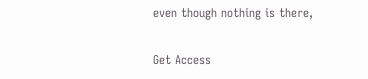even though nothing is there,

Get Access